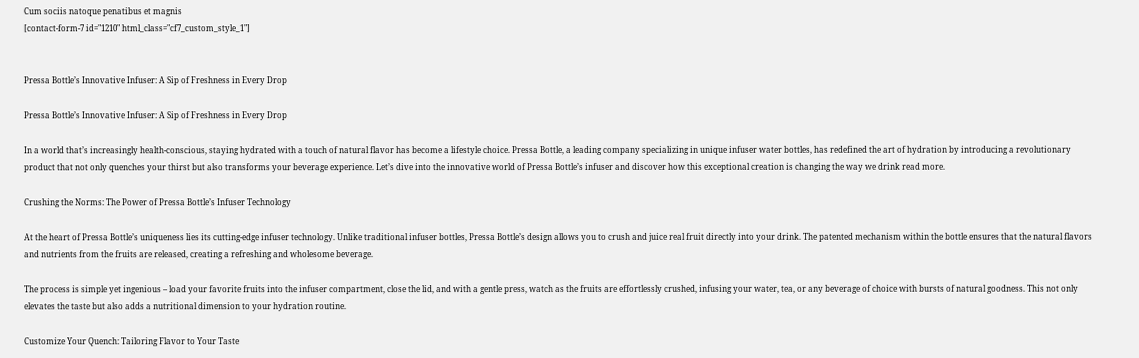Cum sociis natoque penatibus et magnis
[contact-form-7 id="1210" html_class="cf7_custom_style_1"]


Pressa Bottle’s Innovative Infuser: A Sip of Freshness in Every Drop

Pressa Bottle’s Innovative Infuser: A Sip of Freshness in Every Drop

In a world that’s increasingly health-conscious, staying hydrated with a touch of natural flavor has become a lifestyle choice. Pressa Bottle, a leading company specializing in unique infuser water bottles, has redefined the art of hydration by introducing a revolutionary product that not only quenches your thirst but also transforms your beverage experience. Let’s dive into the innovative world of Pressa Bottle’s infuser and discover how this exceptional creation is changing the way we drink read more.

Crushing the Norms: The Power of Pressa Bottle’s Infuser Technology

At the heart of Pressa Bottle’s uniqueness lies its cutting-edge infuser technology. Unlike traditional infuser bottles, Pressa Bottle’s design allows you to crush and juice real fruit directly into your drink. The patented mechanism within the bottle ensures that the natural flavors and nutrients from the fruits are released, creating a refreshing and wholesome beverage.

The process is simple yet ingenious – load your favorite fruits into the infuser compartment, close the lid, and with a gentle press, watch as the fruits are effortlessly crushed, infusing your water, tea, or any beverage of choice with bursts of natural goodness. This not only elevates the taste but also adds a nutritional dimension to your hydration routine.

Customize Your Quench: Tailoring Flavor to Your Taste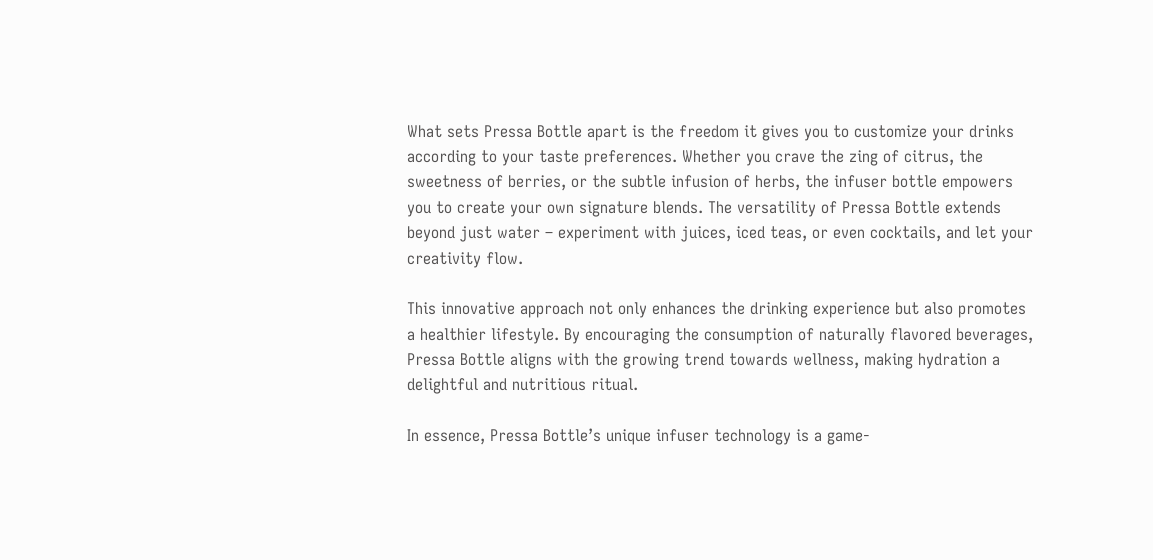What sets Pressa Bottle apart is the freedom it gives you to customize your drinks according to your taste preferences. Whether you crave the zing of citrus, the sweetness of berries, or the subtle infusion of herbs, the infuser bottle empowers you to create your own signature blends. The versatility of Pressa Bottle extends beyond just water – experiment with juices, iced teas, or even cocktails, and let your creativity flow.

This innovative approach not only enhances the drinking experience but also promotes a healthier lifestyle. By encouraging the consumption of naturally flavored beverages, Pressa Bottle aligns with the growing trend towards wellness, making hydration a delightful and nutritious ritual.

In essence, Pressa Bottle’s unique infuser technology is a game-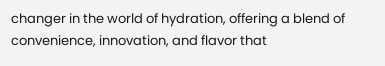changer in the world of hydration, offering a blend of convenience, innovation, and flavor that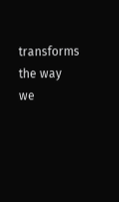transforms the way we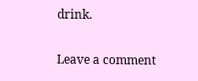drink.

Leave a comment